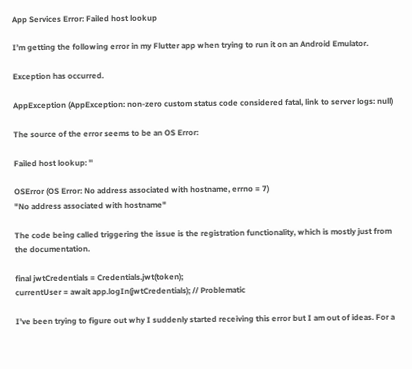App Services Error: Failed host lookup

I’m getting the following error in my Flutter app when trying to run it on an Android Emulator.

Exception has occurred.

AppException (AppException: non-zero custom status code considered fatal, link to server logs: null)

The source of the error seems to be an OS Error:

Failed host lookup: ''

OSError (OS Error: No address associated with hostname, errno = 7)
"No address associated with hostname"

The code being called triggering the issue is the registration functionality, which is mostly just from the documentation.

final jwtCredentials = Credentials.jwt(token);
currentUser = await app.logIn(jwtCredentials); // Problematic

I’ve been trying to figure out why I suddenly started receiving this error but I am out of ideas. For a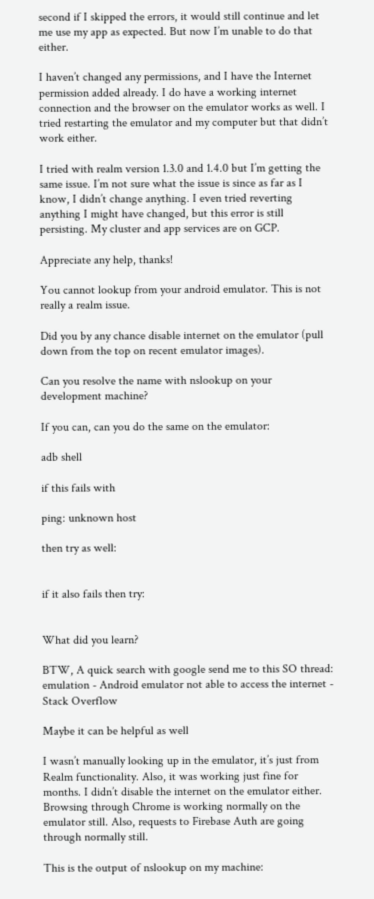second if I skipped the errors, it would still continue and let me use my app as expected. But now I’m unable to do that either.

I haven’t changed any permissions, and I have the Internet permission added already. I do have a working internet connection and the browser on the emulator works as well. I tried restarting the emulator and my computer but that didn’t work either.

I tried with realm version 1.3.0 and 1.4.0 but I’m getting the same issue. I’m not sure what the issue is since as far as I know, I didn’t change anything. I even tried reverting anything I might have changed, but this error is still persisting. My cluster and app services are on GCP.

Appreciate any help, thanks!

You cannot lookup from your android emulator. This is not really a realm issue.

Did you by any chance disable internet on the emulator (pull down from the top on recent emulator images).

Can you resolve the name with nslookup on your development machine?

If you can, can you do the same on the emulator:

adb shell

if this fails with

ping: unknown host

then try as well:


if it also fails then try:


What did you learn?

BTW, A quick search with google send me to this SO thread: emulation - Android emulator not able to access the internet - Stack Overflow

Maybe it can be helpful as well

I wasn’t manually looking up in the emulator, it’s just from Realm functionality. Also, it was working just fine for months. I didn’t disable the internet on the emulator either. Browsing through Chrome is working normally on the emulator still. Also, requests to Firebase Auth are going through normally still.

This is the output of nslookup on my machine: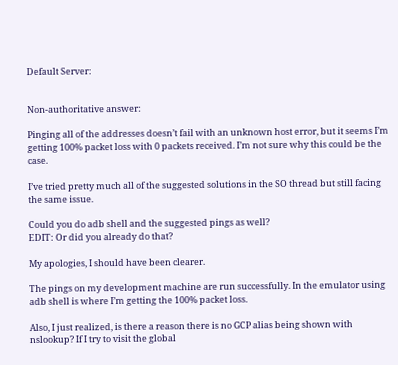Default Server:


Non-authoritative answer:

Pinging all of the addresses doesn’t fail with an unknown host error, but it seems I’m getting 100% packet loss with 0 packets received. I’m not sure why this could be the case.

I’ve tried pretty much all of the suggested solutions in the SO thread but still facing the same issue.

Could you do adb shell and the suggested pings as well?
EDIT: Or did you already do that?

My apologies, I should have been clearer.

The pings on my development machine are run successfully. In the emulator using adb shell is where I’m getting the 100% packet loss.

Also, I just realized, is there a reason there is no GCP alias being shown with nslookup? If I try to visit the global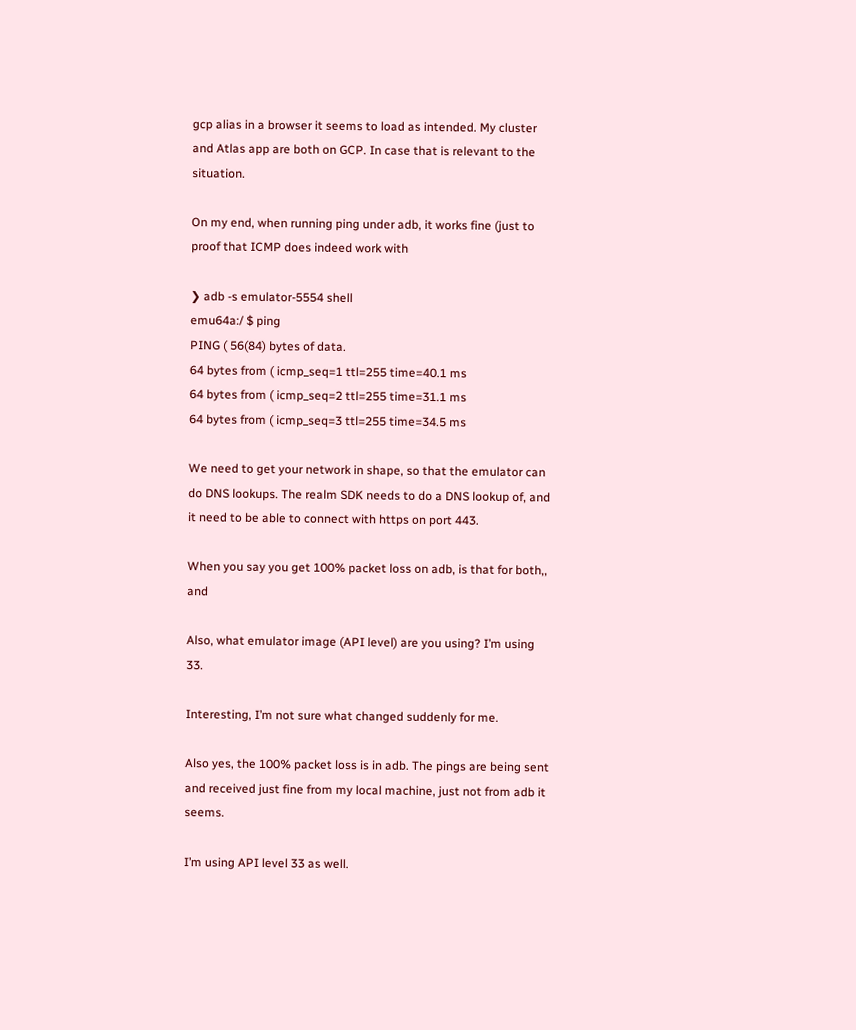gcp alias in a browser it seems to load as intended. My cluster and Atlas app are both on GCP. In case that is relevant to the situation.

On my end, when running ping under adb, it works fine (just to proof that ICMP does indeed work with

❯ adb -s emulator-5554 shell
emu64a:/ $ ping
PING ( 56(84) bytes of data.
64 bytes from ( icmp_seq=1 ttl=255 time=40.1 ms
64 bytes from ( icmp_seq=2 ttl=255 time=31.1 ms
64 bytes from ( icmp_seq=3 ttl=255 time=34.5 ms

We need to get your network in shape, so that the emulator can do DNS lookups. The realm SDK needs to do a DNS lookup of, and it need to be able to connect with https on port 443.

When you say you get 100% packet loss on adb, is that for both,, and

Also, what emulator image (API level) are you using? I’m using 33.

Interesting, I’m not sure what changed suddenly for me.

Also yes, the 100% packet loss is in adb. The pings are being sent and received just fine from my local machine, just not from adb it seems.

I’m using API level 33 as well.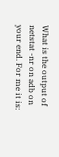What is the output of netstat -nr on adb on your end. For me it is: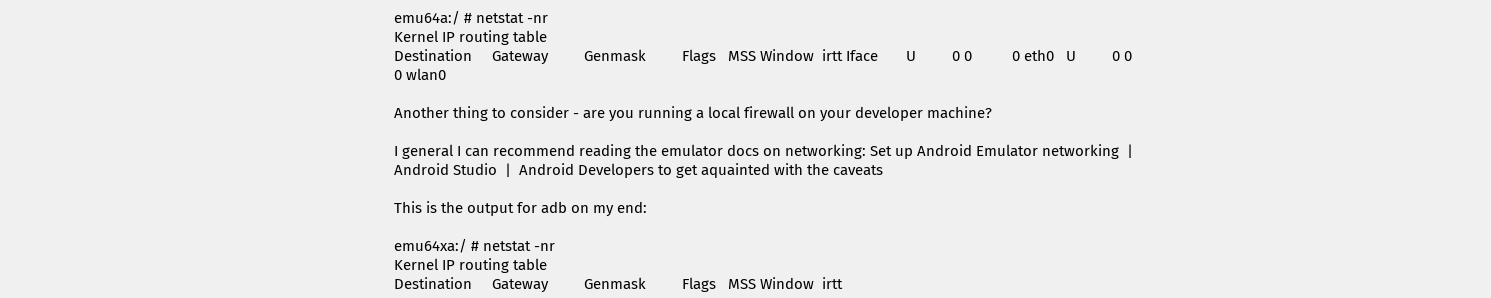emu64a:/ # netstat -nr
Kernel IP routing table
Destination     Gateway         Genmask         Flags   MSS Window  irtt Iface       U         0 0          0 eth0   U         0 0          0 wlan0

Another thing to consider - are you running a local firewall on your developer machine?

I general I can recommend reading the emulator docs on networking: Set up Android Emulator networking  |  Android Studio  |  Android Developers to get aquainted with the caveats

This is the output for adb on my end:

emu64xa:/ # netstat -nr
Kernel IP routing table
Destination     Gateway         Genmask         Flags   MSS Window  irtt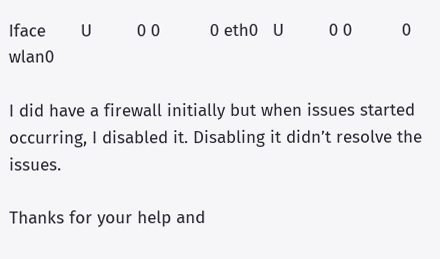Iface       U         0 0          0 eth0   U         0 0          0 wlan0

I did have a firewall initially but when issues started occurring, I disabled it. Disabling it didn’t resolve the issues.

Thanks for your help and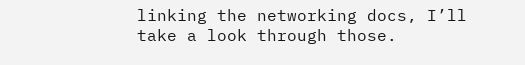linking the networking docs, I’ll take a look through those.